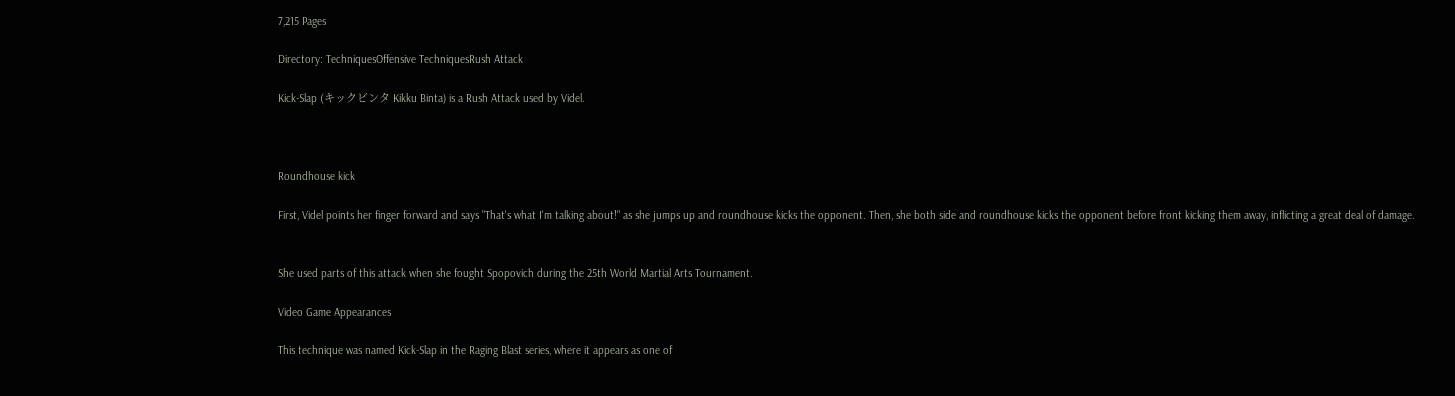7,215 Pages

Directory: TechniquesOffensive TechniquesRush Attack

Kick-Slap (キックビンタ Kikku Binta) is a Rush Attack used by Videl.



Roundhouse kick

First, Videl points her finger forward and says "That's what I'm talking about!" as she jumps up and roundhouse kicks the opponent. Then, she both side and roundhouse kicks the opponent before front kicking them away, inflicting a great deal of damage.


She used parts of this attack when she fought Spopovich during the 25th World Martial Arts Tournament.

Video Game Appearances

This technique was named Kick-Slap in the Raging Blast series, where it appears as one of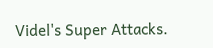Videl's Super Attacks.